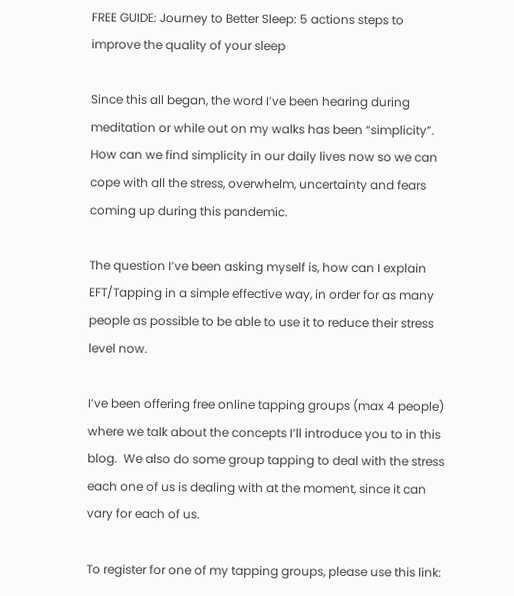FREE GUIDE: Journey to Better Sleep: 5 actions steps to improve the quality of your sleep

Since this all began, the word I’ve been hearing during meditation or while out on my walks has been “simplicity”.  How can we find simplicity in our daily lives now so we can cope with all the stress, overwhelm, uncertainty and fears coming up during this pandemic.

The question I’ve been asking myself is, how can I explain EFT/Tapping in a simple effective way, in order for as many people as possible to be able to use it to reduce their stress level now.

I’ve been offering free online tapping groups (max 4 people) where we talk about the concepts I’ll introduce you to in this blog.  We also do some group tapping to deal with the stress each one of us is dealing with at the moment, since it can vary for each of us.

To register for one of my tapping groups, please use this link: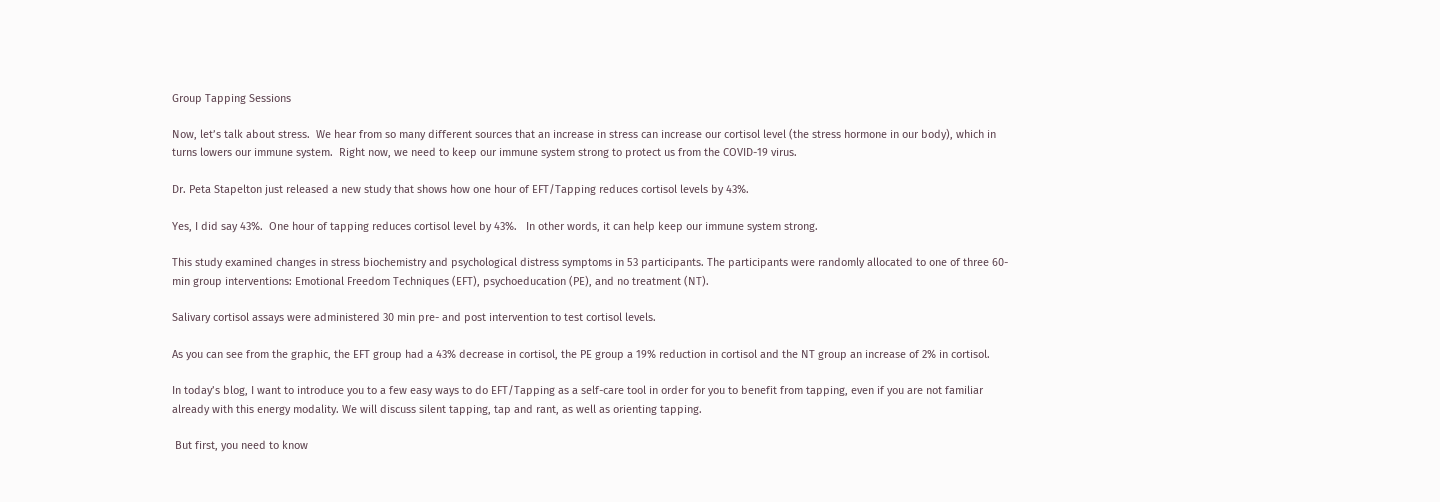Group Tapping Sessions

Now, let’s talk about stress.  We hear from so many different sources that an increase in stress can increase our cortisol level (the stress hormone in our body), which in turns lowers our immune system.  Right now, we need to keep our immune system strong to protect us from the COVID-19 virus.

Dr. Peta Stapelton just released a new study that shows how one hour of EFT/Tapping reduces cortisol levels by 43%.

Yes, I did say 43%.  One hour of tapping reduces cortisol level by 43%.   In other words, it can help keep our immune system strong.

This study examined changes in stress biochemistry and psychological distress symptoms in 53 participants. The participants were randomly allocated to one of three 60-min group interventions: Emotional Freedom Techniques (EFT), psychoeducation (PE), and no treatment (NT).

Salivary cortisol assays were administered 30 min pre- and post intervention to test cortisol levels.

As you can see from the graphic, the EFT group had a 43% decrease in cortisol, the PE group a 19% reduction in cortisol and the NT group an increase of 2% in cortisol.

In today’s blog, I want to introduce you to a few easy ways to do EFT/Tapping as a self-care tool in order for you to benefit from tapping, even if you are not familiar already with this energy modality. We will discuss silent tapping, tap and rant, as well as orienting tapping.

 But first, you need to know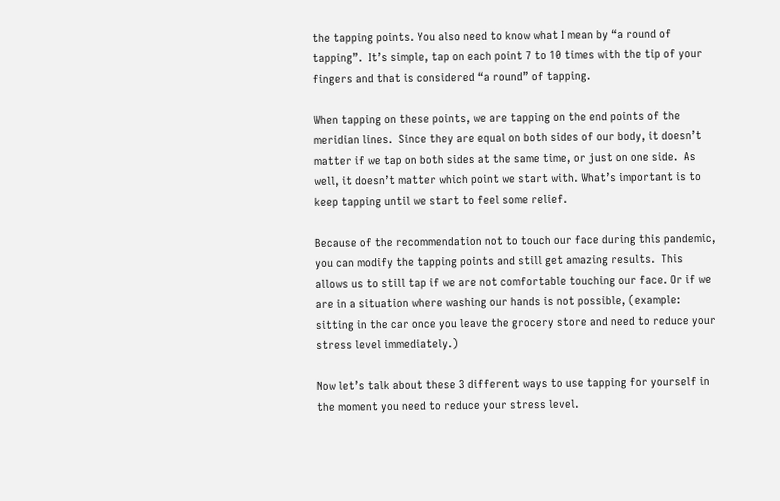the tapping points. You also need to know what I mean by “a round of tapping”.  It’s simple, tap on each point 7 to 10 times with the tip of your fingers and that is considered “a round” of tapping.

When tapping on these points, we are tapping on the end points of the meridian lines.  Since they are equal on both sides of our body, it doesn’t matter if we tap on both sides at the same time, or just on one side.  As well, it doesn’t matter which point we start with. What’s important is to keep tapping until we start to feel some relief.

Because of the recommendation not to touch our face during this pandemic, you can modify the tapping points and still get amazing results.  This allows us to still tap if we are not comfortable touching our face. Or if we are in a situation where washing our hands is not possible, (example: sitting in the car once you leave the grocery store and need to reduce your stress level immediately.)

Now let’s talk about these 3 different ways to use tapping for yourself in the moment you need to reduce your stress level.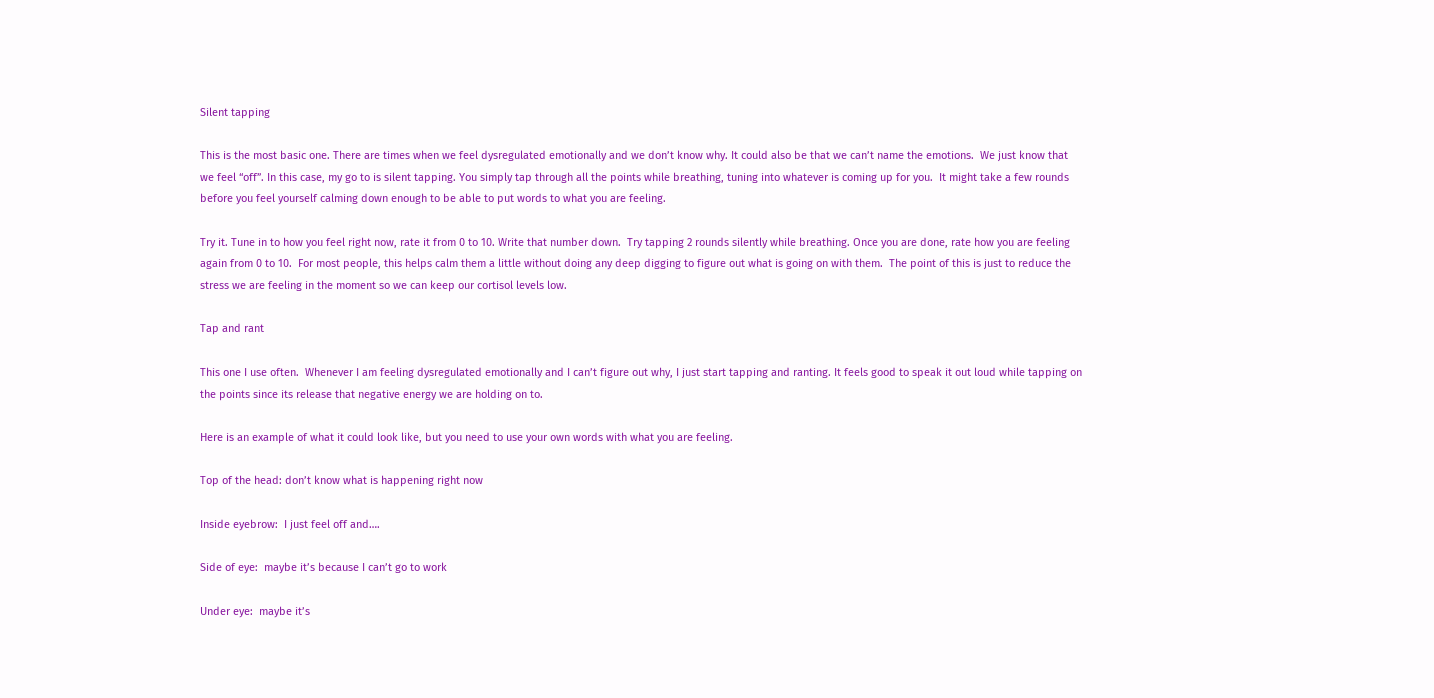Silent tapping

This is the most basic one. There are times when we feel dysregulated emotionally and we don’t know why. It could also be that we can’t name the emotions.  We just know that we feel “off”. In this case, my go to is silent tapping. You simply tap through all the points while breathing, tuning into whatever is coming up for you.  It might take a few rounds before you feel yourself calming down enough to be able to put words to what you are feeling.

Try it. Tune in to how you feel right now, rate it from 0 to 10. Write that number down.  Try tapping 2 rounds silently while breathing. Once you are done, rate how you are feeling again from 0 to 10.  For most people, this helps calm them a little without doing any deep digging to figure out what is going on with them.  The point of this is just to reduce the stress we are feeling in the moment so we can keep our cortisol levels low.

Tap and rant

This one I use often.  Whenever I am feeling dysregulated emotionally and I can’t figure out why, I just start tapping and ranting. It feels good to speak it out loud while tapping on the points since its release that negative energy we are holding on to.

Here is an example of what it could look like, but you need to use your own words with what you are feeling.

Top of the head: don’t know what is happening right now

Inside eyebrow:  I just feel off and….

Side of eye:  maybe it’s because I can’t go to work

Under eye:  maybe it’s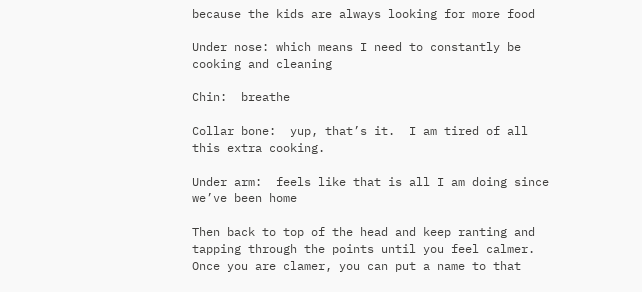because the kids are always looking for more food

Under nose: which means I need to constantly be cooking and cleaning

Chin:  breathe

Collar bone:  yup, that’s it.  I am tired of all this extra cooking.

Under arm:  feels like that is all I am doing since we’ve been home

Then back to top of the head and keep ranting and tapping through the points until you feel calmer. Once you are clamer, you can put a name to that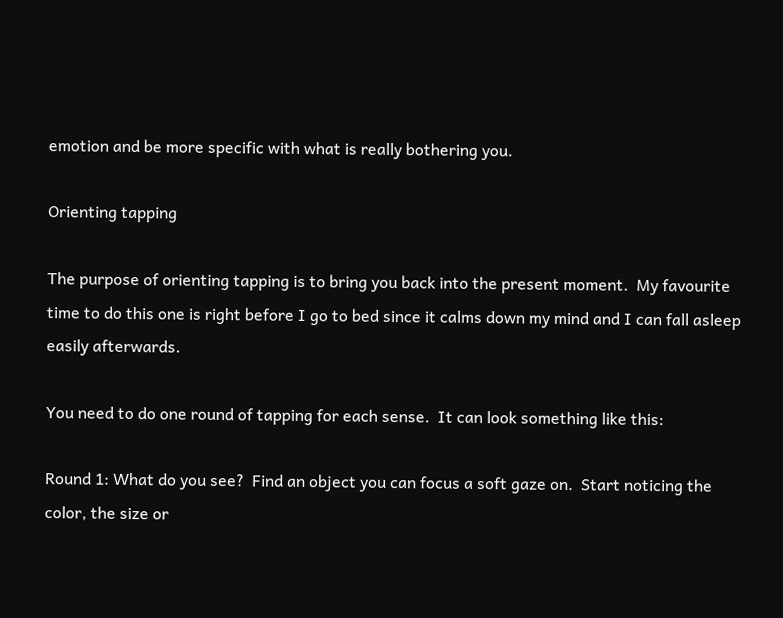emotion and be more specific with what is really bothering you.

Orienting tapping

The purpose of orienting tapping is to bring you back into the present moment.  My favourite time to do this one is right before I go to bed since it calms down my mind and I can fall asleep easily afterwards.

You need to do one round of tapping for each sense.  It can look something like this:

Round 1: What do you see?  Find an object you can focus a soft gaze on.  Start noticing the color, the size or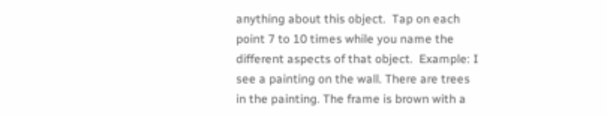anything about this object.  Tap on each point 7 to 10 times while you name the different aspects of that object.  Example: I see a painting on the wall. There are trees in the painting. The frame is brown with a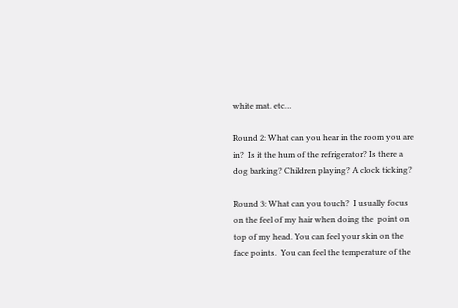white mat. etc…

Round 2: What can you hear in the room you are in?  Is it the hum of the refrigerator? Is there a dog barking? Children playing? A clock ticking?

Round 3: What can you touch?  I usually focus on the feel of my hair when doing the  point on top of my head. You can feel your skin on the face points.  You can feel the temperature of the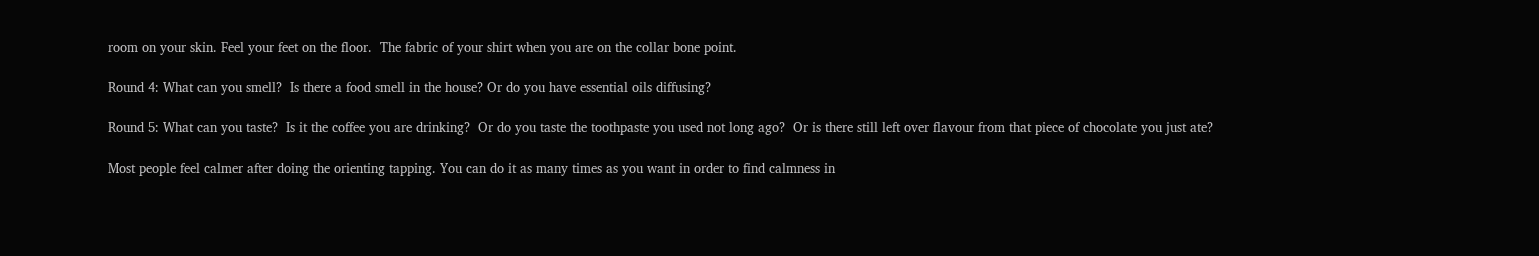room on your skin. Feel your feet on the floor.  The fabric of your shirt when you are on the collar bone point.

Round 4: What can you smell?  Is there a food smell in the house? Or do you have essential oils diffusing?

Round 5: What can you taste?  Is it the coffee you are drinking?  Or do you taste the toothpaste you used not long ago?  Or is there still left over flavour from that piece of chocolate you just ate?

Most people feel calmer after doing the orienting tapping. You can do it as many times as you want in order to find calmness in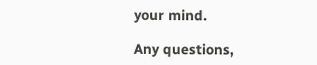your mind.

Any questions,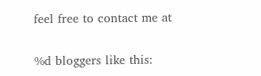feel free to contact me at

%d bloggers like this: